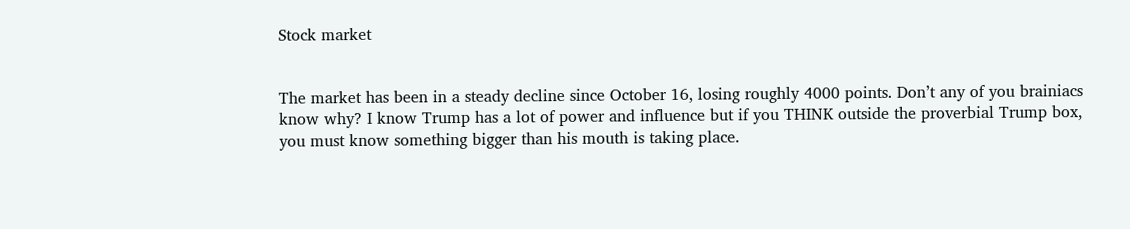Stock market


The market has been in a steady decline since October 16, losing roughly 4000 points. Don’t any of you brainiacs know why? I know Trump has a lot of power and influence but if you THINK outside the proverbial Trump box, you must know something bigger than his mouth is taking place.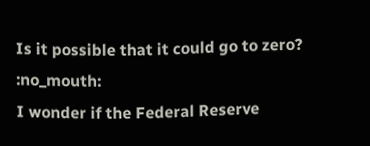Is it possible that it could go to zero? :no_mouth:
I wonder if the Federal Reserve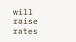will raise rates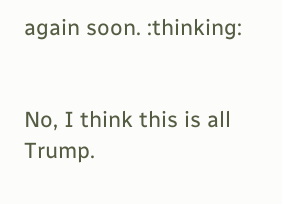again soon. :thinking:


No, I think this is all Trump.